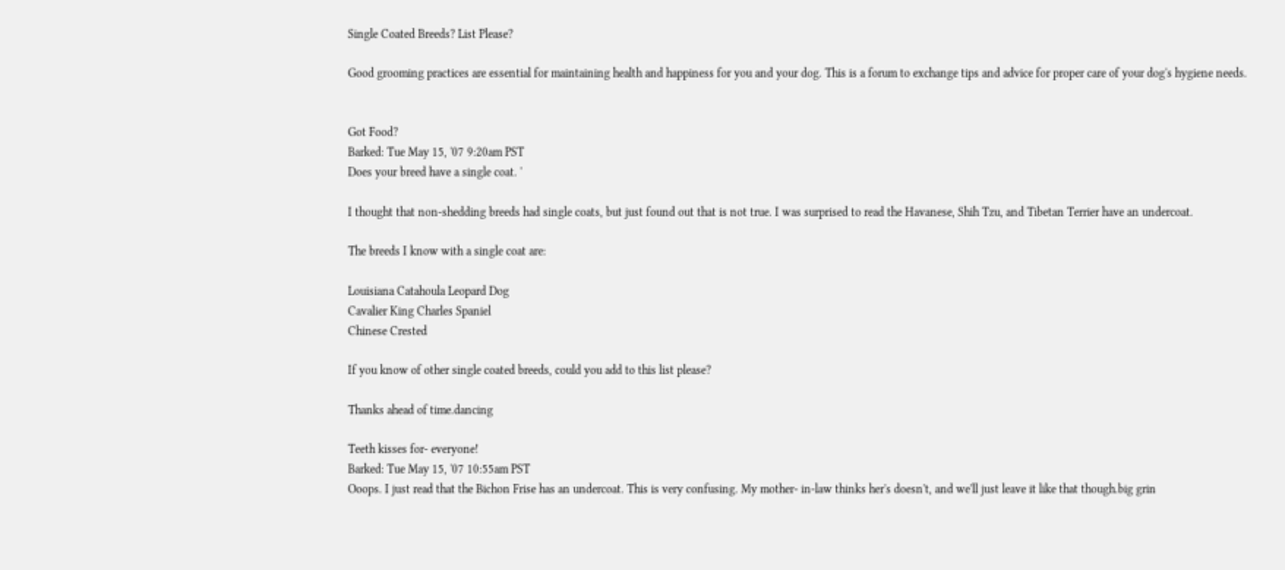Single Coated Breeds? List Please?

Good grooming practices are essential for maintaining health and happiness for you and your dog. This is a forum to exchange tips and advice for proper care of your dog's hygiene needs.


Got Food?
Barked: Tue May 15, '07 9:20am PST
Does your breed have a single coat. '

I thought that non-shedding breeds had single coats, but just found out that is not true. I was surprised to read the Havanese, Shih Tzu, and Tibetan Terrier have an undercoat.

The breeds I know with a single coat are:

Louisiana Catahoula Leopard Dog
Cavalier King Charles Spaniel
Chinese Crested

If you know of other single coated breeds, could you add to this list please?

Thanks ahead of time.dancing

Teeth kisses for- everyone!
Barked: Tue May 15, '07 10:55am PST
Ooops. I just read that the Bichon Frise has an undercoat. This is very confusing. My mother- in-law thinks her's doesn't, and we'll just leave it like that though.big grin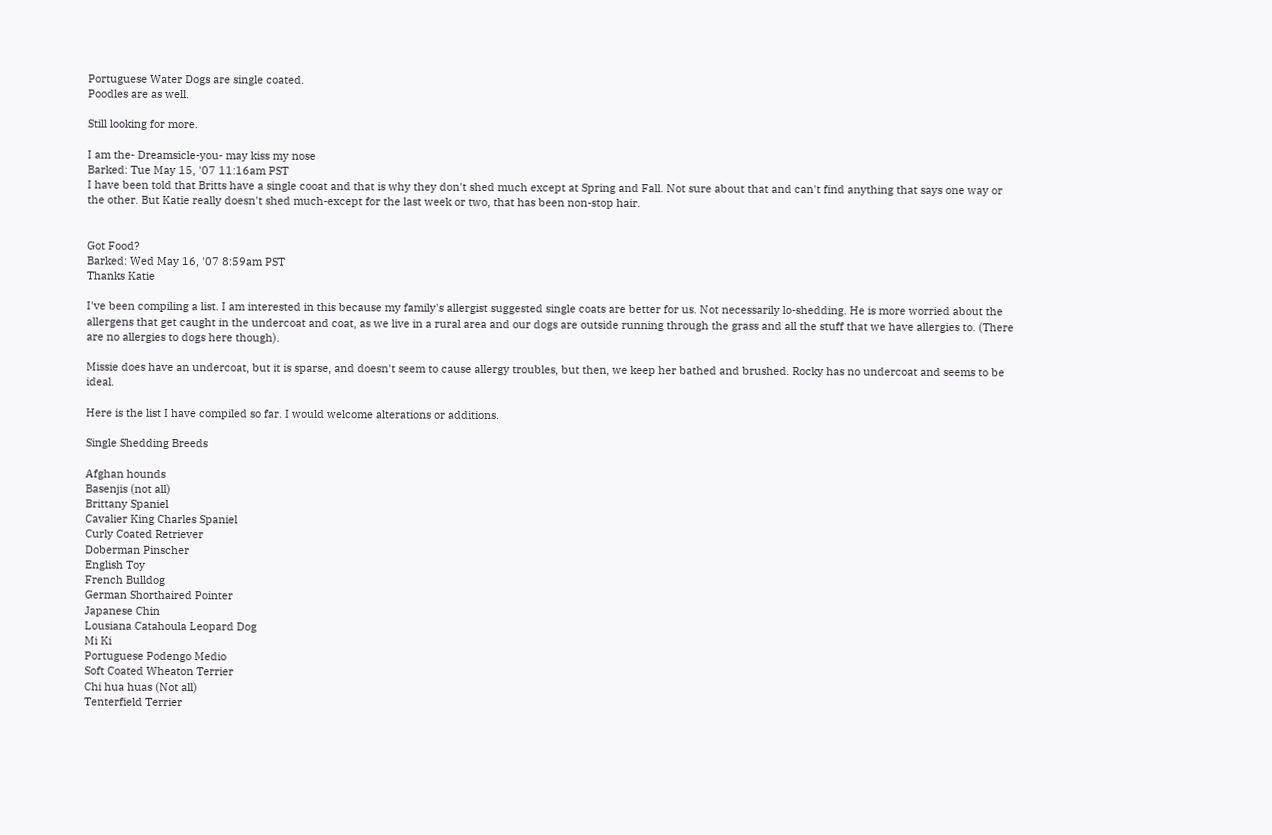Portuguese Water Dogs are single coated.
Poodles are as well.

Still looking for more.

I am the- Dreamsicle-you- may kiss my nose
Barked: Tue May 15, '07 11:16am PST
I have been told that Britts have a single cooat and that is why they don't shed much except at Spring and Fall. Not sure about that and can't find anything that says one way or the other. But Katie really doesn't shed much-except for the last week or two, that has been non-stop hair.


Got Food?
Barked: Wed May 16, '07 8:59am PST
Thanks Katie

I've been compiling a list. I am interested in this because my family's allergist suggested single coats are better for us. Not necessarily lo-shedding. He is more worried about the allergens that get caught in the undercoat and coat, as we live in a rural area and our dogs are outside running through the grass and all the stuff that we have allergies to. (There are no allergies to dogs here though).

Missie does have an undercoat, but it is sparse, and doesn't seem to cause allergy troubles, but then, we keep her bathed and brushed. Rocky has no undercoat and seems to be ideal.

Here is the list I have compiled so far. I would welcome alterations or additions.

Single Shedding Breeds

Afghan hounds
Basenjis (not all)
Brittany Spaniel
Cavalier King Charles Spaniel
Curly Coated Retriever
Doberman Pinscher
English Toy
French Bulldog
German Shorthaired Pointer
Japanese Chin
Lousiana Catahoula Leopard Dog
Mi Ki
Portuguese Podengo Medio
Soft Coated Wheaton Terrier
Chi hua huas (Not all)
Tenterfield Terrier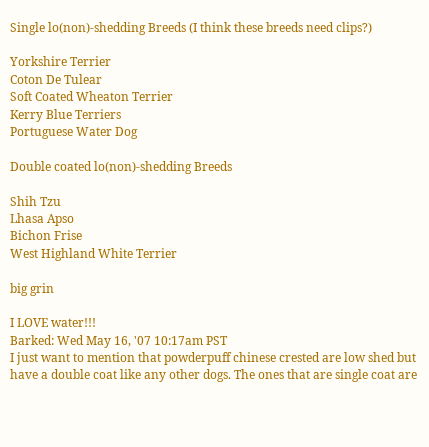Single lo(non)-shedding Breeds (I think these breeds need clips?)

Yorkshire Terrier
Coton De Tulear
Soft Coated Wheaton Terrier
Kerry Blue Terriers
Portuguese Water Dog

Double coated lo(non)-shedding Breeds

Shih Tzu
Lhasa Apso
Bichon Frise
West Highland White Terrier

big grin

I LOVE water!!!
Barked: Wed May 16, '07 10:17am PST
I just want to mention that powderpuff chinese crested are low shed but have a double coat like any other dogs. The ones that are single coat are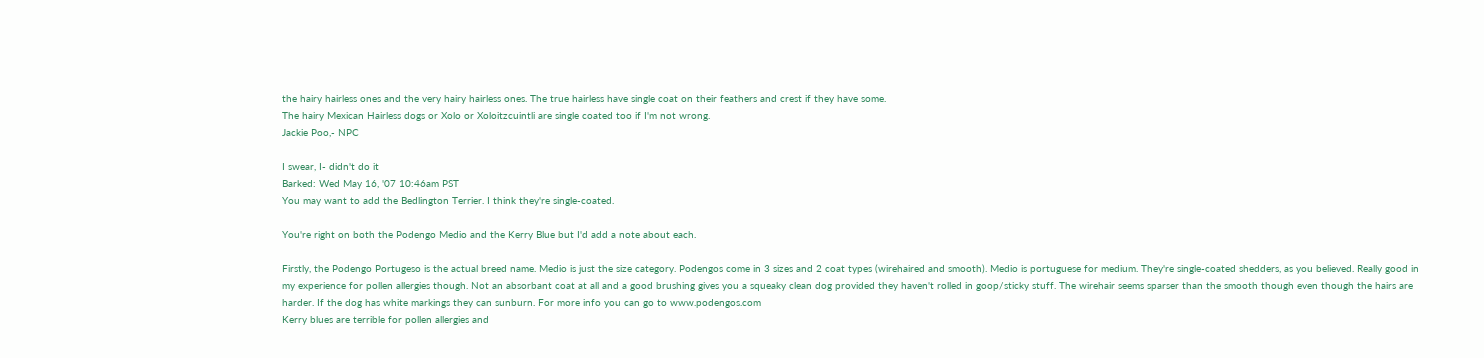the hairy hairless ones and the very hairy hairless ones. The true hairless have single coat on their feathers and crest if they have some.
The hairy Mexican Hairless dogs or Xolo or Xoloitzcuintli are single coated too if I'm not wrong.
Jackie Poo,- NPC

I swear, I- didn't do it
Barked: Wed May 16, '07 10:46am PST
You may want to add the Bedlington Terrier. I think they're single-coated.

You're right on both the Podengo Medio and the Kerry Blue but I'd add a note about each.

Firstly, the Podengo Portugeso is the actual breed name. Medio is just the size category. Podengos come in 3 sizes and 2 coat types (wirehaired and smooth). Medio is portuguese for medium. They're single-coated shedders, as you believed. Really good in my experience for pollen allergies though. Not an absorbant coat at all and a good brushing gives you a squeaky clean dog provided they haven't rolled in goop/sticky stuff. The wirehair seems sparser than the smooth though even though the hairs are harder. If the dog has white markings they can sunburn. For more info you can go to www.podengos.com
Kerry blues are terrible for pollen allergies and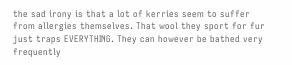the sad irony is that a lot of kerries seem to suffer from allergies themselves. That wool they sport for fur just traps EVERYTHING. They can however be bathed very frequently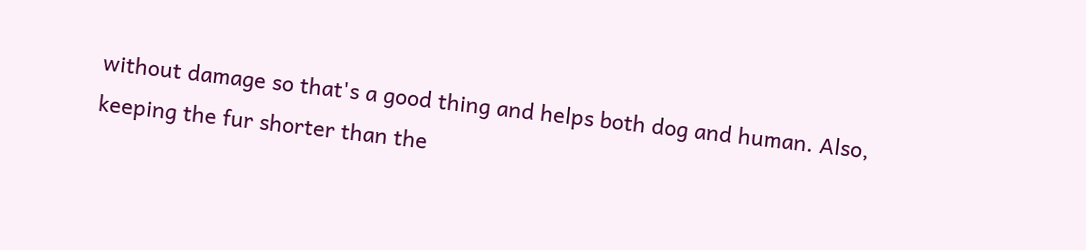without damage so that's a good thing and helps both dog and human. Also, keeping the fur shorter than the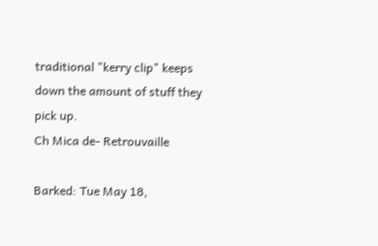traditional "kerry clip" keeps down the amount of stuff they pick up.
Ch Mica de- Retrouvaille

Barked: Tue May 18,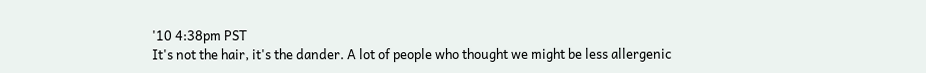'10 4:38pm PST
It's not the hair, it's the dander. A lot of people who thought we might be less allergenic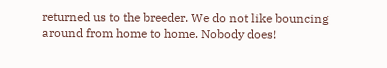returned us to the breeder. We do not like bouncing around from home to home. Nobody does!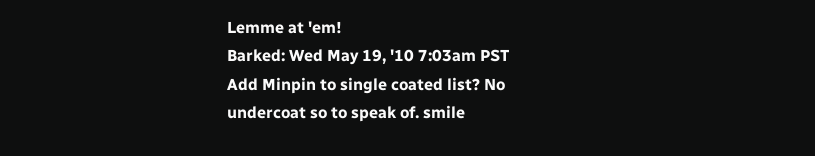Lemme at 'em!
Barked: Wed May 19, '10 7:03am PST
Add Minpin to single coated list? No undercoat so to speak of. smile